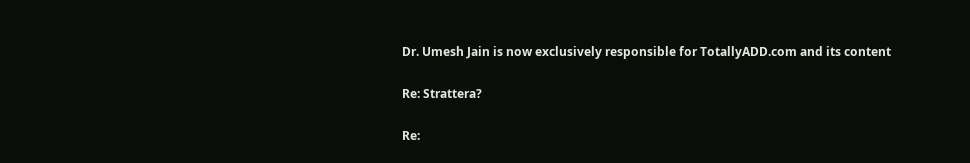Dr. Umesh Jain is now exclusively responsible for TotallyADD.com and its content

Re: Strattera?

Re: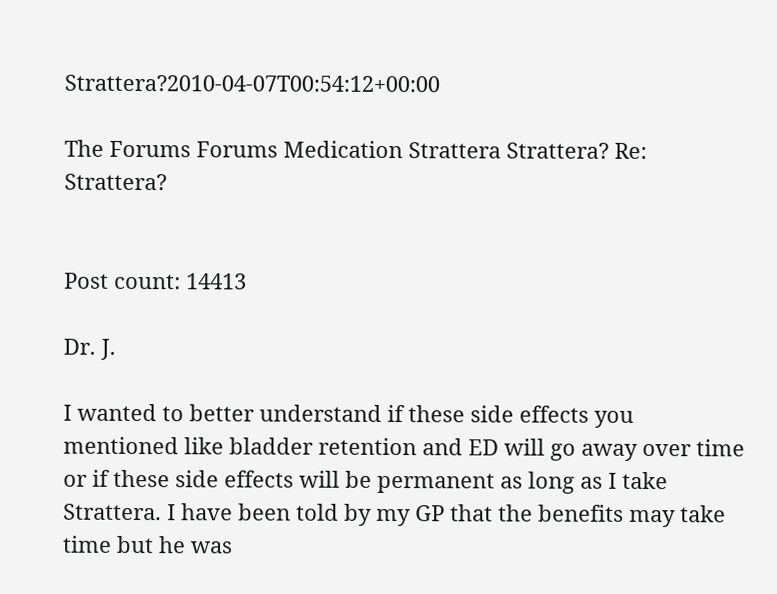Strattera?2010-04-07T00:54:12+00:00

The Forums Forums Medication Strattera Strattera? Re: Strattera?


Post count: 14413

Dr. J.

I wanted to better understand if these side effects you mentioned like bladder retention and ED will go away over time or if these side effects will be permanent as long as I take Strattera. I have been told by my GP that the benefits may take time but he was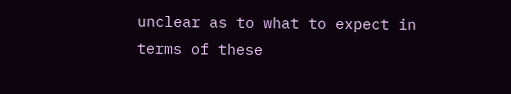unclear as to what to expect in terms of these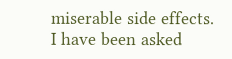miserable side effects. I have been asked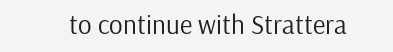to continue with Strattera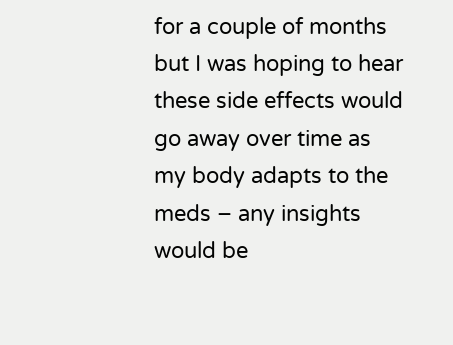for a couple of months but I was hoping to hear these side effects would go away over time as my body adapts to the meds – any insights would be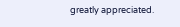greatly appreciated.